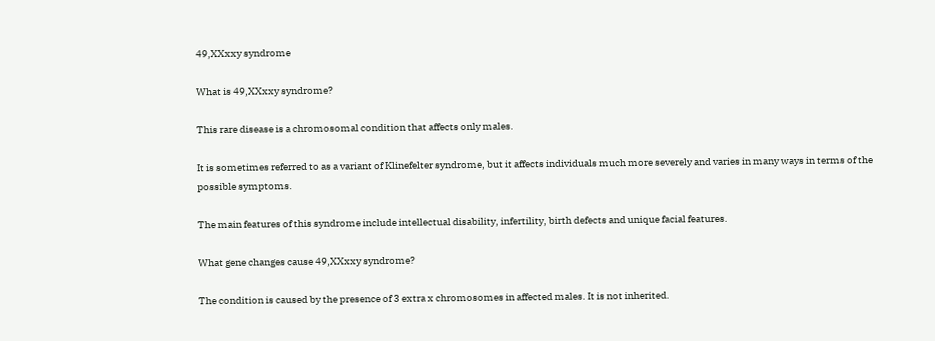49,XXxxy syndrome

What is 49,XXxxy syndrome?

This rare disease is a chromosomal condition that affects only males.

It is sometimes referred to as a variant of Klinefelter syndrome, but it affects individuals much more severely and varies in many ways in terms of the possible symptoms.

The main features of this syndrome include intellectual disability, infertility, birth defects and unique facial features.

What gene changes cause 49,XXxxy syndrome?

The condition is caused by the presence of 3 extra x chromosomes in affected males. It is not inherited.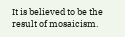It is believed to be the result of mosaicism.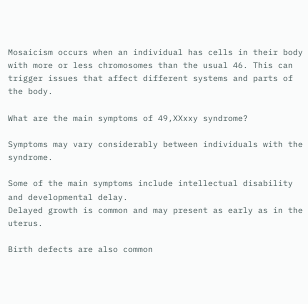Mosaicism occurs when an individual has cells in their body with more or less chromosomes than the usual 46. This can trigger issues that affect different systems and parts of the body.

What are the main symptoms of 49,XXxxy syndrome?

Symptoms may vary considerably between individuals with the syndrome.

Some of the main symptoms include intellectual disability and developmental delay.
Delayed growth is common and may present as early as in the uterus.

Birth defects are also common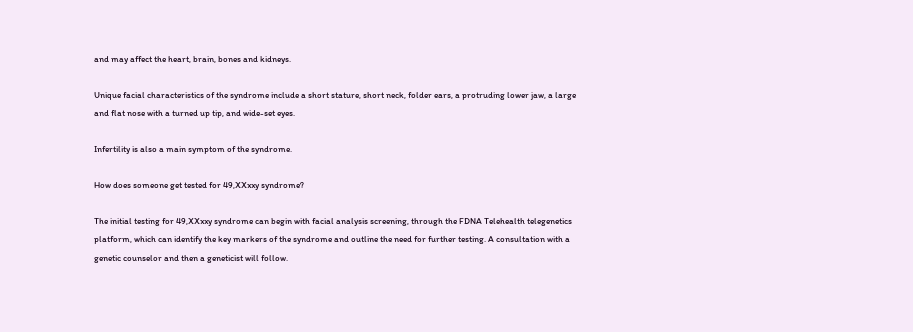and may affect the heart, brain, bones and kidneys.

Unique facial characteristics of the syndrome include a short stature, short neck, folder ears, a protruding lower jaw, a large and flat nose with a turned up tip, and wide-set eyes.

Infertility is also a main symptom of the syndrome.

How does someone get tested for 49,XXxxy syndrome?

The initial testing for 49,XXxxy syndrome can begin with facial analysis screening, through the FDNA Telehealth telegenetics platform, which can identify the key markers of the syndrome and outline the need for further testing. A consultation with a genetic counselor and then a geneticist will follow.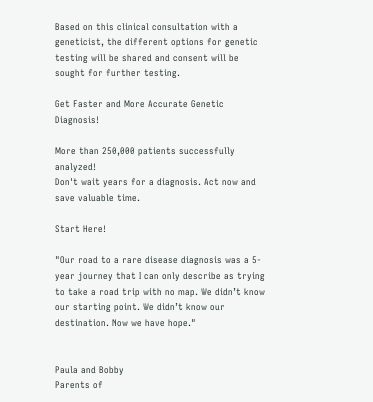Based on this clinical consultation with a geneticist, the different options for genetic testing will be shared and consent will be sought for further testing.

Get Faster and More Accurate Genetic Diagnosis!

More than 250,000 patients successfully analyzed!
Don't wait years for a diagnosis. Act now and save valuable time.

Start Here!

"Our road to a rare disease diagnosis was a 5-year journey that I can only describe as trying to take a road trip with no map. We didn’t know our starting point. We didn’t know our destination. Now we have hope."


Paula and Bobby
Parents of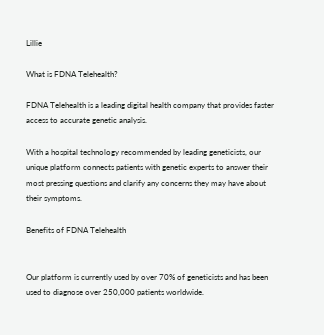Lillie

What is FDNA Telehealth?

FDNA Telehealth is a leading digital health company that provides faster access to accurate genetic analysis.

With a hospital technology recommended by leading geneticists, our unique platform connects patients with genetic experts to answer their most pressing questions and clarify any concerns they may have about their symptoms.

Benefits of FDNA Telehealth


Our platform is currently used by over 70% of geneticists and has been used to diagnose over 250,000 patients worldwide.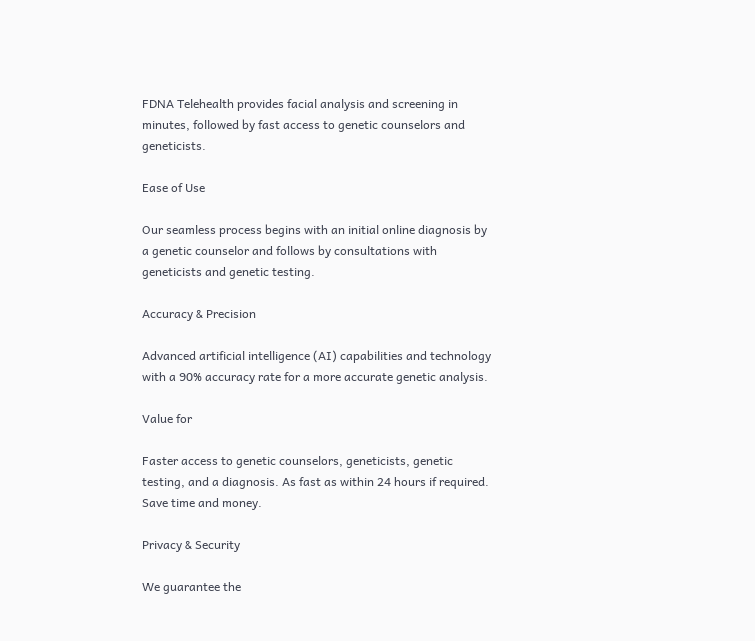FDNA Telehealth provides facial analysis and screening in minutes, followed by fast access to genetic counselors and geneticists.

Ease of Use

Our seamless process begins with an initial online diagnosis by a genetic counselor and follows by consultations with geneticists and genetic testing.

Accuracy & Precision

Advanced artificial intelligence (AI) capabilities and technology with a 90% accuracy rate for a more accurate genetic analysis.

Value for

Faster access to genetic counselors, geneticists, genetic testing, and a diagnosis. As fast as within 24 hours if required. Save time and money.

Privacy & Security

We guarantee the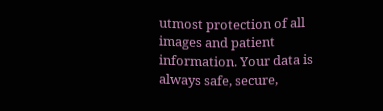utmost protection of all images and patient information. Your data is always safe, secure,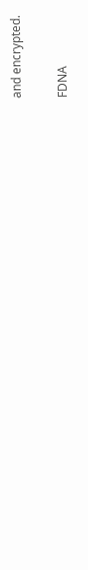and encrypted.

FDNA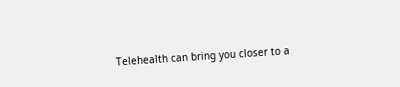Telehealth can bring you closer to a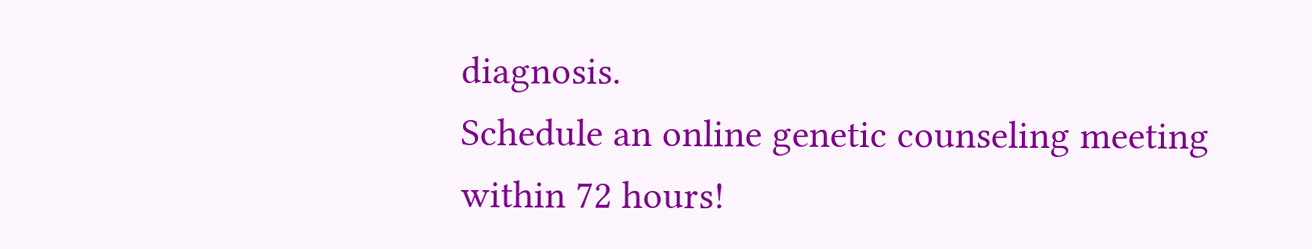diagnosis.
Schedule an online genetic counseling meeting within 72 hours!